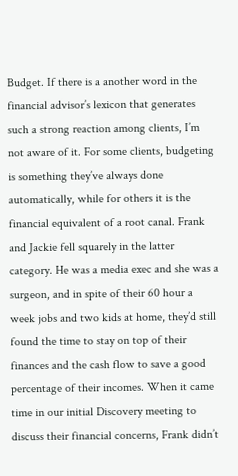Budget. If there is a another word in the financial advisor’s lexicon that generates such a strong reaction among clients, I’m not aware of it. For some clients, budgeting is something they’ve always done automatically, while for others it is the financial equivalent of a root canal. Frank and Jackie fell squarely in the latter category. He was a media exec and she was a surgeon, and in spite of their 60 hour a week jobs and two kids at home, they’d still found the time to stay on top of their finances and the cash flow to save a good percentage of their incomes. When it came time in our initial Discovery meeting to discuss their financial concerns, Frank didn’t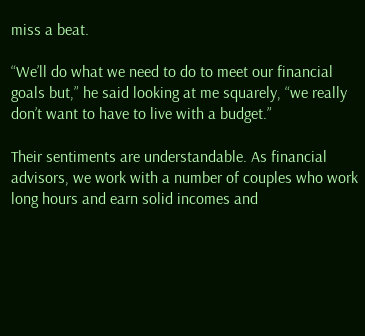miss a beat.

“We’ll do what we need to do to meet our financial goals but,” he said looking at me squarely, “we really don’t want to have to live with a budget.”

Their sentiments are understandable. As financial advisors, we work with a number of couples who work long hours and earn solid incomes and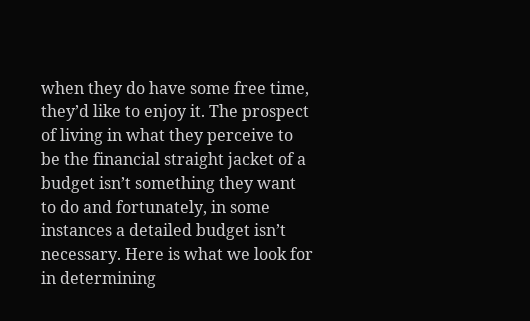when they do have some free time, they’d like to enjoy it. The prospect of living in what they perceive to be the financial straight jacket of a budget isn’t something they want to do and fortunately, in some instances a detailed budget isn’t necessary. Here is what we look for in determining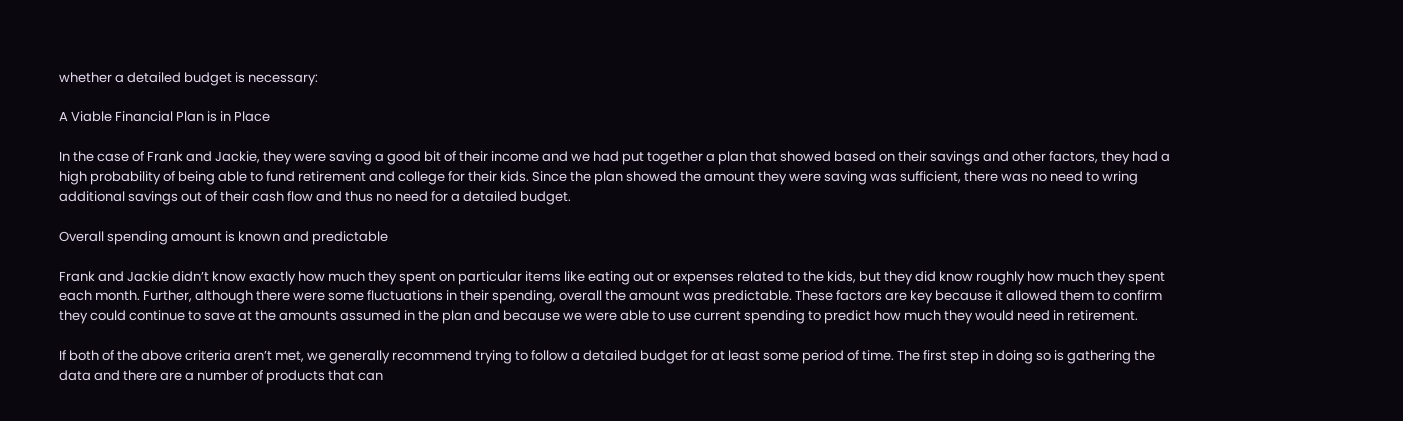whether a detailed budget is necessary:

A Viable Financial Plan is in Place

In the case of Frank and Jackie, they were saving a good bit of their income and we had put together a plan that showed based on their savings and other factors, they had a high probability of being able to fund retirement and college for their kids. Since the plan showed the amount they were saving was sufficient, there was no need to wring additional savings out of their cash flow and thus no need for a detailed budget.

Overall spending amount is known and predictable

Frank and Jackie didn’t know exactly how much they spent on particular items like eating out or expenses related to the kids, but they did know roughly how much they spent each month. Further, although there were some fluctuations in their spending, overall the amount was predictable. These factors are key because it allowed them to confirm they could continue to save at the amounts assumed in the plan and because we were able to use current spending to predict how much they would need in retirement.

If both of the above criteria aren’t met, we generally recommend trying to follow a detailed budget for at least some period of time. The first step in doing so is gathering the data and there are a number of products that can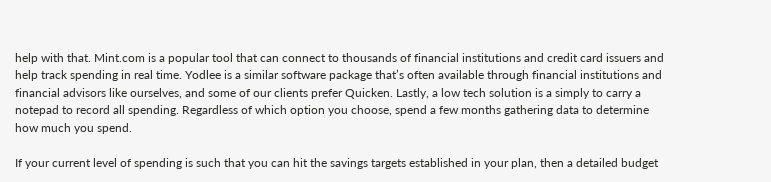help with that. Mint.com is a popular tool that can connect to thousands of financial institutions and credit card issuers and help track spending in real time. Yodlee is a similar software package that’s often available through financial institutions and financial advisors like ourselves, and some of our clients prefer Quicken. Lastly, a low tech solution is a simply to carry a notepad to record all spending. Regardless of which option you choose, spend a few months gathering data to determine how much you spend.

If your current level of spending is such that you can hit the savings targets established in your plan, then a detailed budget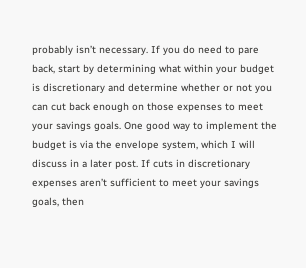probably isn’t necessary. If you do need to pare back, start by determining what within your budget is discretionary and determine whether or not you can cut back enough on those expenses to meet your savings goals. One good way to implement the budget is via the envelope system, which I will discuss in a later post. If cuts in discretionary expenses aren’t sufficient to meet your savings goals, then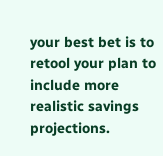your best bet is to retool your plan to include more realistic savings projections.